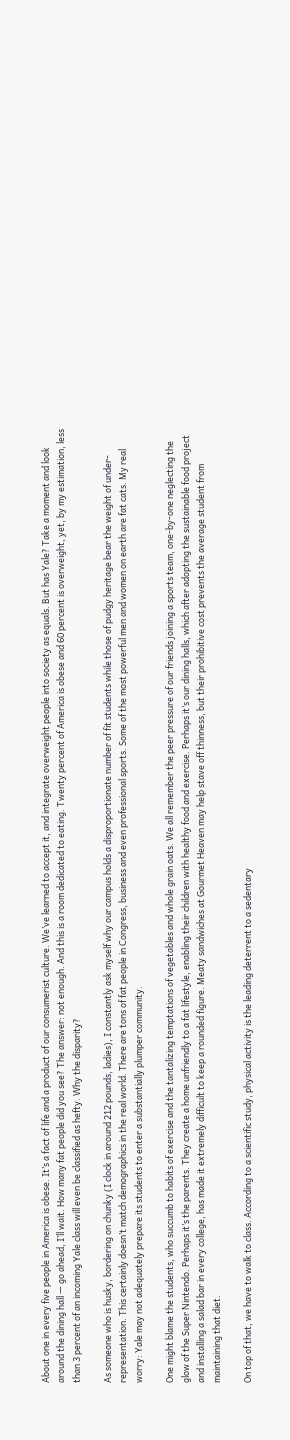About one in every five people in America is obese. It’s a fact of life and a product of our consumerist culture. We’ve learned to accept it, and integrate overweight people into society as equals. But has Yale? Take a moment and look around the dining hall — go ahead, I’ll wait. How many fat people did you see? The answer: not enough. And this is a room dedicated to eating. Twenty percent of America is obese and 60 percent is overweight, yet, by my estimation, less than 3 percent of an incoming Yale class will even be classified as hefty. Why the disparity?

As someone who is husky, bordering on chunky (I clock in around 212 pounds, ladies), I constantly ask myself why our campus holds a disproportionate number of fit students while those of pudgy heritage bear the weight of under-representation. This certainly doesn’t match demographics in the real world. There are tons of fat people in Congress, business and even professional sports. Some of the most powerful men and women on earth are fat cats. My real worry: Yale may not adequately prepare its students to enter a substantially plumper community.

One might blame the students, who succumb to habits of exercise and the tantalizing temptations of vegetables and whole grain oats. We all remember the peer pressure of our friends joining a sports team, one-by-one neglecting the glow of the Super Nintendo. Perhaps it’s the parents. They create a home unfriendly to a fat lifestyle, enabling their children with healthy food and exercise. Perhaps it’s our dining halls, which after adopting the sustainable food project and installing a salad bar in every college, has made it extremely difficult to keep a rounded figure. Meaty sandwiches at Gourmet Heaven may help stave off thinness, but their prohibitive cost prevents the average student from maintaining that diet.

On top of that, we have to walk to class. According to a scientific study, physical activity is the leading deterrent to a sedentary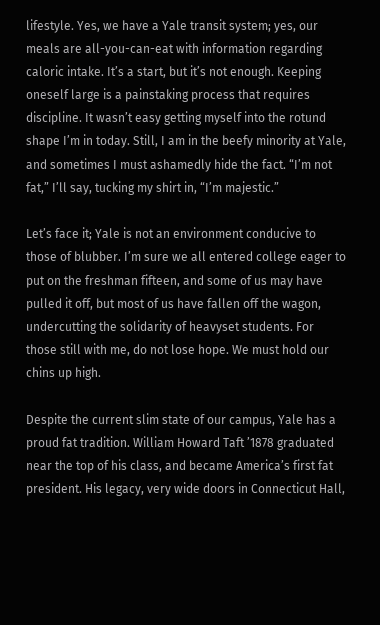lifestyle. Yes, we have a Yale transit system; yes, our meals are all-you-can-eat with information regarding caloric intake. It’s a start, but it’s not enough. Keeping oneself large is a painstaking process that requires discipline. It wasn’t easy getting myself into the rotund shape I’m in today. Still, I am in the beefy minority at Yale, and sometimes I must ashamedly hide the fact. “I’m not fat,” I’ll say, tucking my shirt in, “I’m majestic.”

Let’s face it; Yale is not an environment conducive to those of blubber. I’m sure we all entered college eager to put on the freshman fifteen, and some of us may have pulled it off, but most of us have fallen off the wagon, undercutting the solidarity of heavyset students. For those still with me, do not lose hope. We must hold our chins up high.

Despite the current slim state of our campus, Yale has a proud fat tradition. William Howard Taft ’1878 graduated near the top of his class, and became America’s first fat president. His legacy, very wide doors in Connecticut Hall,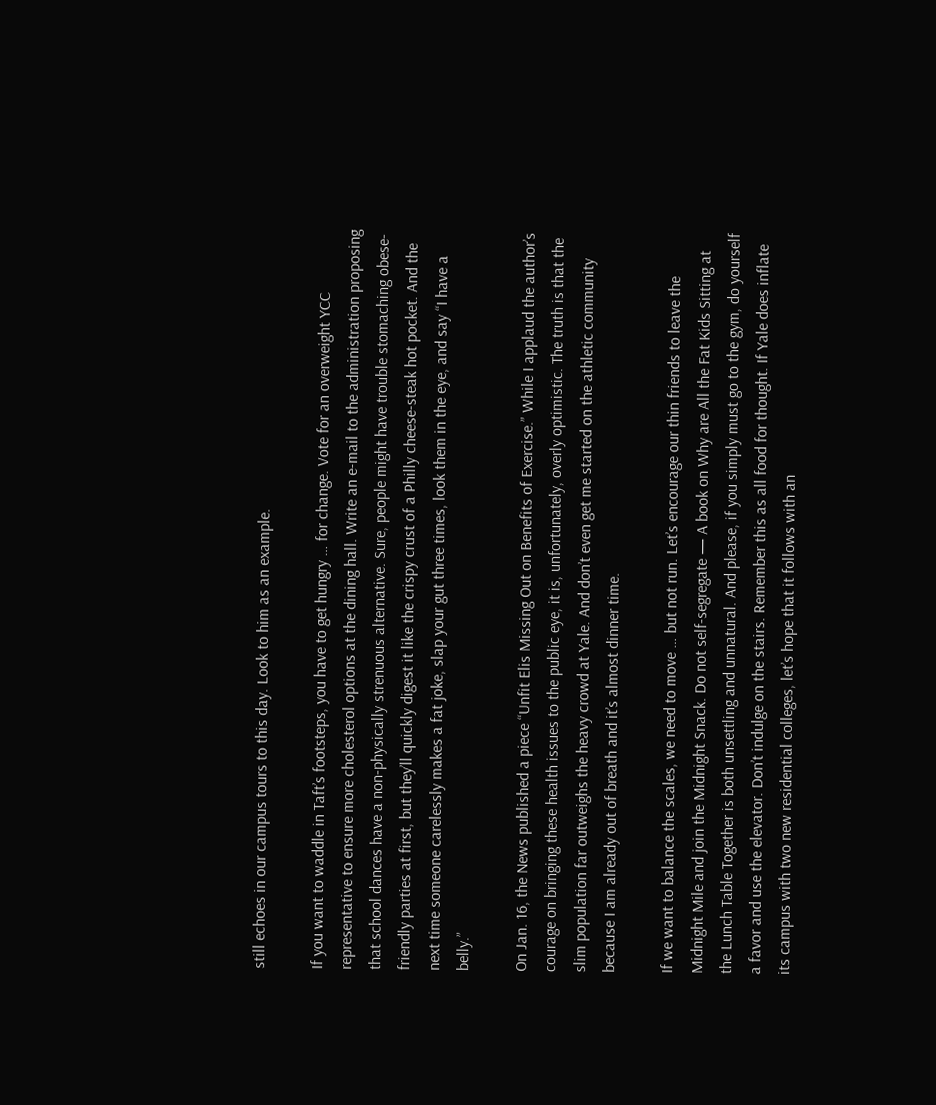still echoes in our campus tours to this day. Look to him as an example.

If you want to waddle in Taft’s footsteps, you have to get hungry … for change. Vote for an overweight YCC representative to ensure more cholesterol options at the dining hall. Write an e-mail to the administration proposing that school dances have a non-physically strenuous alternative. Sure, people might have trouble stomaching obese-friendly parties at first, but they’ll quickly digest it like the crispy crust of a Philly cheese-steak hot pocket. And the next time someone carelessly makes a fat joke, slap your gut three times, look them in the eye, and say “I have a belly.”

On Jan. 16, the News published a piece “Unfit Elis Missing Out on Benefits of Exercise.” While I applaud the author’s courage on bringing these health issues to the public eye, it is, unfortunately, overly optimistic. The truth is that the slim population far outweighs the heavy crowd at Yale. And don’t even get me started on the athletic community because I am already out of breath and it’s almost dinner time.

If we want to balance the scales, we need to move … but not run. Let’s encourage our thin friends to leave the Midnight Mile and join the Midnight Snack. Do not self-segregate — A book on Why are All the Fat Kids Sitting at the Lunch Table Together is both unsettling and unnatural. And please, if you simply must go to the gym, do yourself a favor and use the elevator. Don’t indulge on the stairs. Remember this as all food for thought. If Yale does inflate its campus with two new residential colleges, let’s hope that it follows with an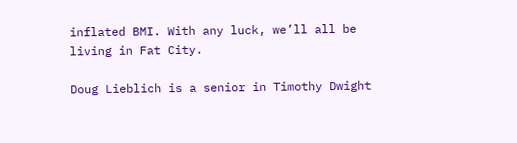inflated BMI. With any luck, we’ll all be living in Fat City.

Doug Lieblich is a senior in Timothy Dwight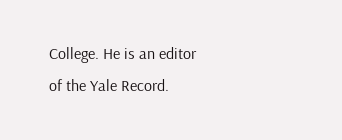College. He is an editor of the Yale Record.